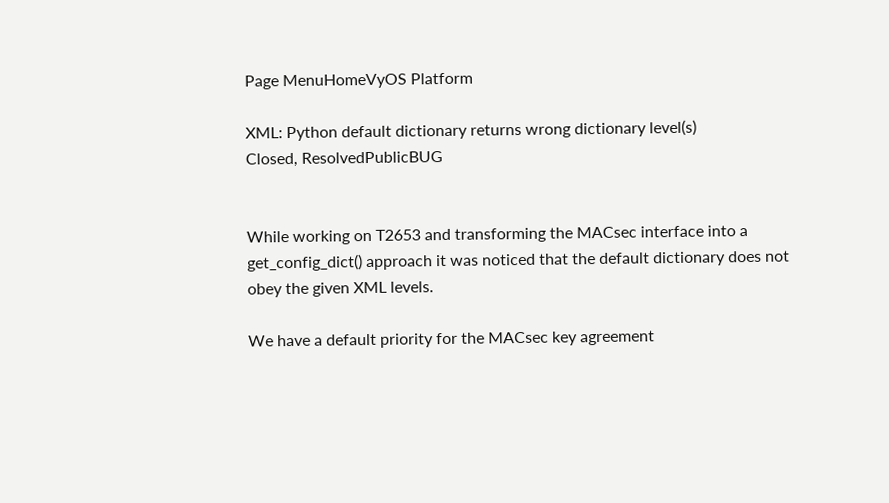Page MenuHomeVyOS Platform

XML: Python default dictionary returns wrong dictionary level(s)
Closed, ResolvedPublicBUG


While working on T2653 and transforming the MACsec interface into a get_config_dict() approach it was noticed that the default dictionary does not obey the given XML levels.

We have a default priority for the MACsec key agreement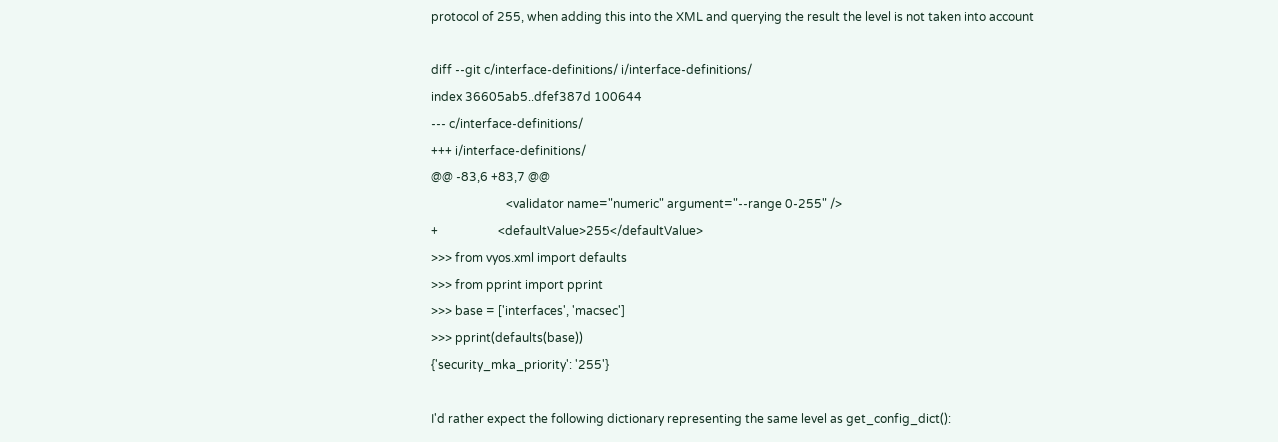protocol of 255, when adding this into the XML and querying the result the level is not taken into account

diff --git c/interface-definitions/ i/interface-definitions/
index 36605ab5..dfef387d 100644
--- c/interface-definitions/
+++ i/interface-definitions/
@@ -83,6 +83,7 @@
                         <validator name="numeric" argument="--range 0-255" />
+                    <defaultValue>255</defaultValue>
>>> from vyos.xml import defaults
>>> from pprint import pprint
>>> base = ['interfaces', 'macsec']
>>> pprint(defaults(base))
{'security_mka_priority': '255'}

I'd rather expect the following dictionary representing the same level as get_config_dict():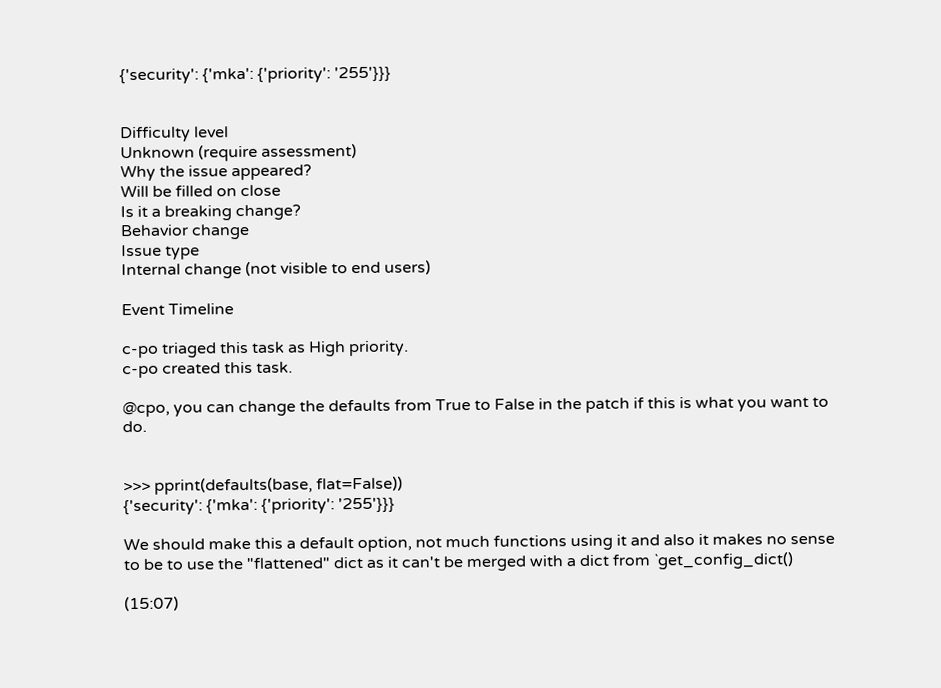{'security': {'mka': {'priority': '255'}}}


Difficulty level
Unknown (require assessment)
Why the issue appeared?
Will be filled on close
Is it a breaking change?
Behavior change
Issue type
Internal change (not visible to end users)

Event Timeline

c-po triaged this task as High priority.
c-po created this task.

@cpo, you can change the defaults from True to False in the patch if this is what you want to do.


>>> pprint(defaults(base, flat=False))
{'security': {'mka': {'priority': '255'}}}

We should make this a default option, not much functions using it and also it makes no sense to be to use the "flattened" dict as it can't be merged with a dict from `get_config_dict()

(15:07)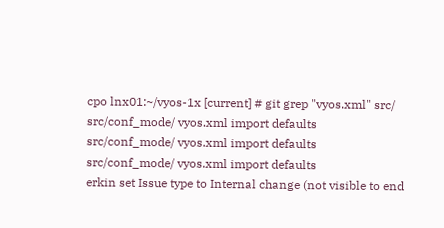cpo lnx01:~/vyos-1x [current] # git grep "vyos.xml" src/
src/conf_mode/ vyos.xml import defaults
src/conf_mode/ vyos.xml import defaults
src/conf_mode/ vyos.xml import defaults
erkin set Issue type to Internal change (not visible to end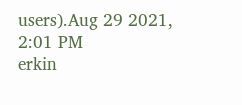users).Aug 29 2021, 2:01 PM
erkin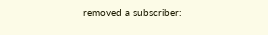removed a subscriber: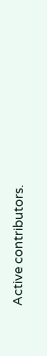Active contributors.